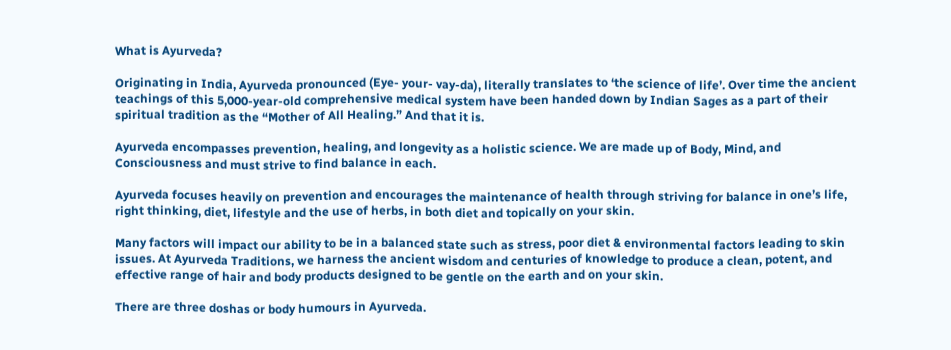What is Ayurveda?

Originating in India, Ayurveda pronounced (Eye- your- vay-da), literally translates to ‘the science of life’. Over time the ancient teachings of this 5,000-year-old comprehensive medical system have been handed down by Indian Sages as a part of their spiritual tradition as the “Mother of All Healing.” And that it is.

Ayurveda encompasses prevention, healing, and longevity as a holistic science. We are made up of Body, Mind, and Consciousness and must strive to find balance in each.

Ayurveda focuses heavily on prevention and encourages the maintenance of health through striving for balance in one’s life, right thinking, diet, lifestyle and the use of herbs, in both diet and topically on your skin.

Many factors will impact our ability to be in a balanced state such as stress, poor diet & environmental factors leading to skin issues. At Ayurveda Traditions, we harness the ancient wisdom and centuries of knowledge to produce a clean, potent, and effective range of hair and body products designed to be gentle on the earth and on your skin.

There are three doshas or body humours in Ayurveda.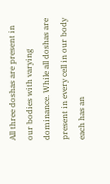All three doshas are present in our bodies with varying dominance. While all doshas are present in every cell in our body each has an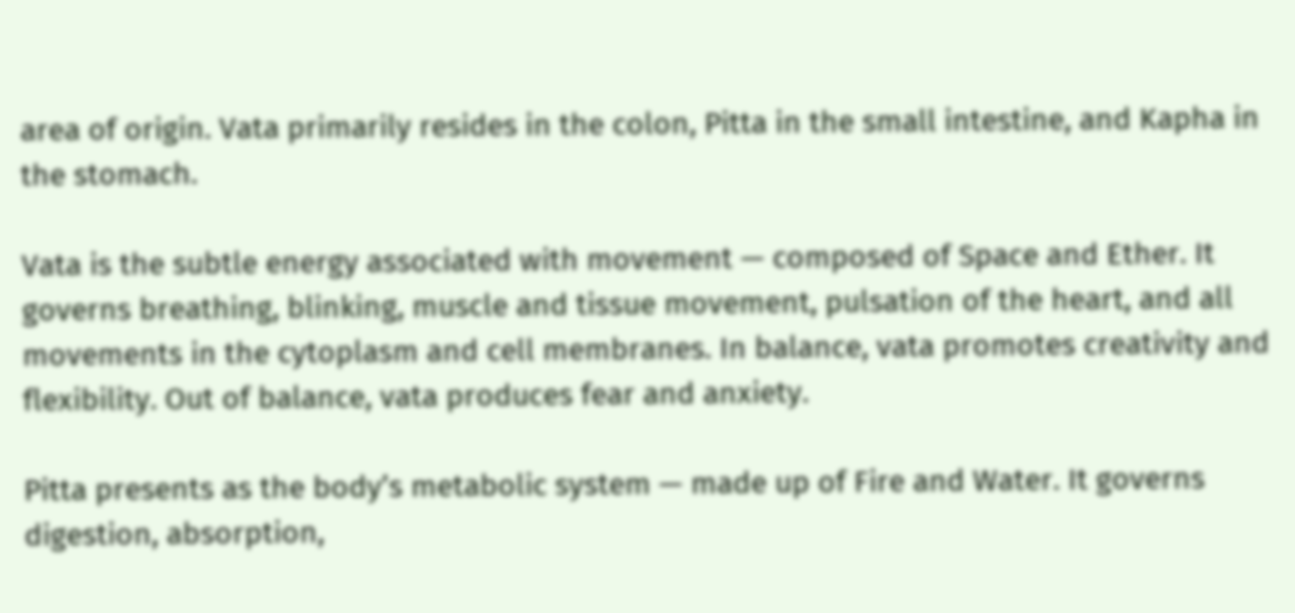area of origin. Vata primarily resides in the colon, Pitta in the small intestine, and Kapha in the stomach.

Vata is the subtle energy associated with movement — composed of Space and Ether. It governs breathing, blinking, muscle and tissue movement, pulsation of the heart, and all movements in the cytoplasm and cell membranes. In balance, vata promotes creativity and flexibility. Out of balance, vata produces fear and anxiety.

Pitta presents as the body’s metabolic system — made up of Fire and Water. It governs digestion, absorption,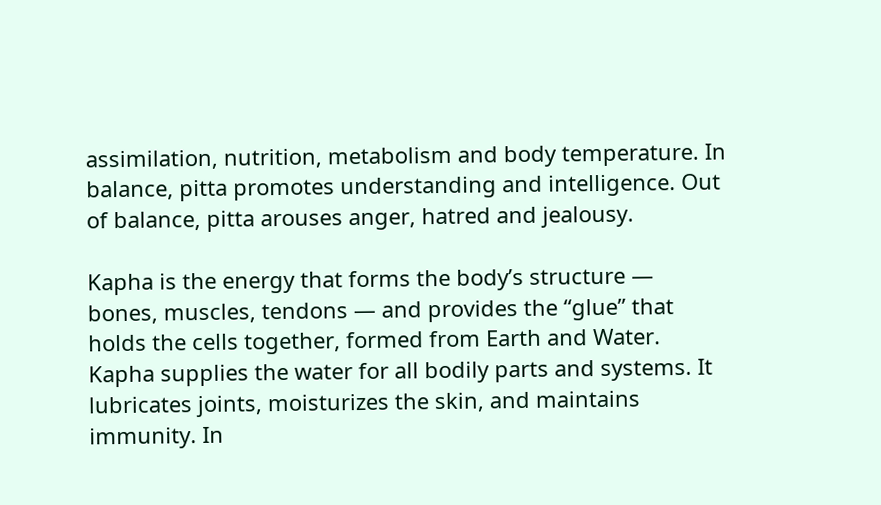assimilation, nutrition, metabolism and body temperature. In balance, pitta promotes understanding and intelligence. Out of balance, pitta arouses anger, hatred and jealousy.

Kapha is the energy that forms the body’s structure — bones, muscles, tendons — and provides the “glue” that holds the cells together, formed from Earth and Water. Kapha supplies the water for all bodily parts and systems. It lubricates joints, moisturizes the skin, and maintains immunity. In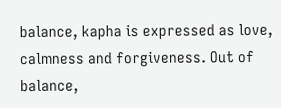balance, kapha is expressed as love, calmness and forgiveness. Out of balance,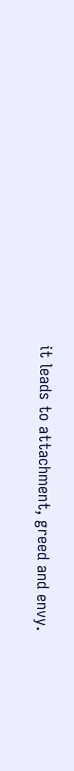it leads to attachment, greed and envy.